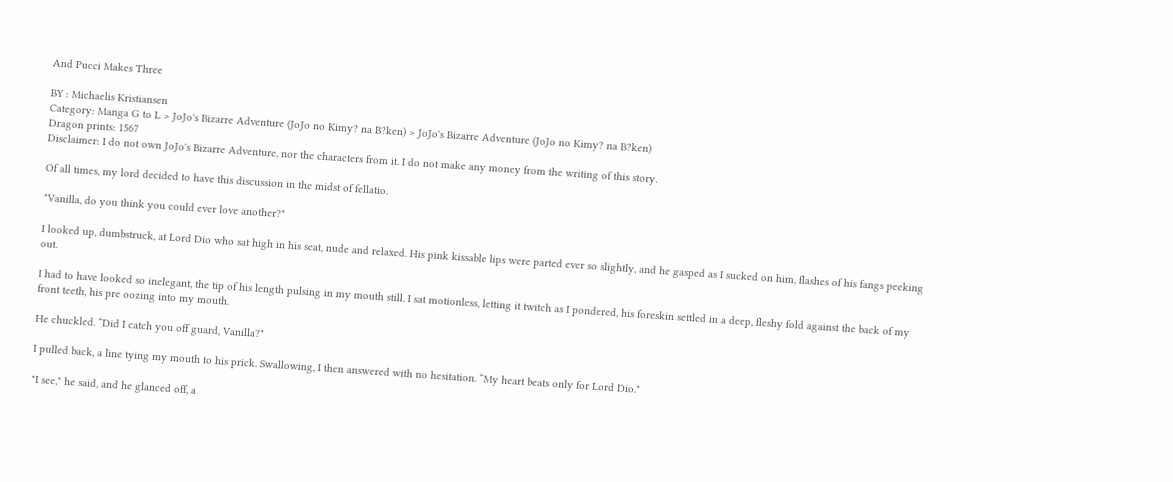And Pucci Makes Three

BY : Michaelis Kristiansen
Category: Manga G to L > JoJo's Bizarre Adventure (JoJo no Kimy? na B?ken) > JoJo's Bizarre Adventure (JoJo no Kimy? na B?ken)
Dragon prints: 1567
Disclaimer: I do not own JoJo's Bizarre Adventure, nor the characters from it. I do not make any money from the writing of this story.

Of all times, my lord decided to have this discussion in the midst of fellatio.

"Vanilla, do you think you could ever love another?"

I looked up, dumbstruck, at Lord Dio who sat high in his seat, nude and relaxed. His pink kissable lips were parted ever so slightly, and he gasped as I sucked on him, flashes of his fangs peeking out.

I had to have looked so inelegant, the tip of his length pulsing in my mouth still. I sat motionless, letting it twitch as I pondered, his foreskin settled in a deep, fleshy fold against the back of my front teeth, his pre oozing into my mouth.

He chuckled. “Did I catch you off guard, Vanilla?"

I pulled back, a line tying my mouth to his prick. Swallowing, I then answered with no hesitation. “My heart beats only for Lord Dio."

"I see," he said, and he glanced off, a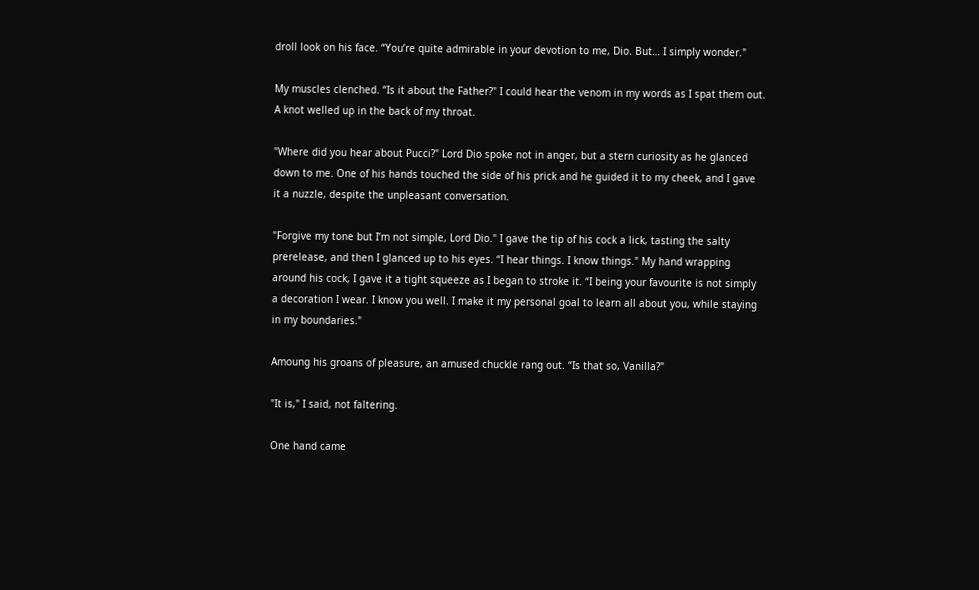droll look on his face. “You’re quite admirable in your devotion to me, Dio. But… I simply wonder."

My muscles clenched. “Is it about the Father?" I could hear the venom in my words as I spat them out. A knot welled up in the back of my throat.

"Where did you hear about Pucci?" Lord Dio spoke not in anger, but a stern curiosity as he glanced down to me. One of his hands touched the side of his prick and he guided it to my cheek, and I gave it a nuzzle, despite the unpleasant conversation.

"Forgive my tone but I’m not simple, Lord Dio." I gave the tip of his cock a lick, tasting the salty prerelease, and then I glanced up to his eyes. “I hear things. I know things." My hand wrapping around his cock, I gave it a tight squeeze as I began to stroke it. “I being your favourite is not simply a decoration I wear. I know you well. I make it my personal goal to learn all about you, while staying in my boundaries."

Amoung his groans of pleasure, an amused chuckle rang out. “Is that so, Vanilla?"

"It is," I said, not faltering.

One hand came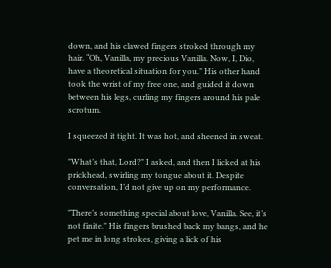down, and his clawed fingers stroked through my hair. “Oh, Vanilla, my precious Vanilla. Now, I, Dio, have a theoretical situation for you." His other hand took the wrist of my free one, and guided it down between his legs, curling my fingers around his pale scrotum.

I squeezed it tight. It was hot, and sheened in sweat.

"What’s that, Lord?" I asked, and then I licked at his prickhead, swirling my tongue about it. Despite conversation, I’d not give up on my performance.

"There’s something special about love, Vanilla. See, it’s not finite." His fingers brushed back my bangs, and he pet me in long strokes, giving a lick of his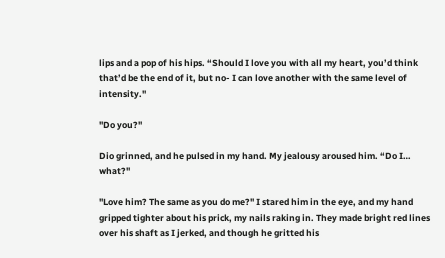lips and a pop of his hips. “Should I love you with all my heart, you’d think that’d be the end of it, but no- I can love another with the same level of intensity."

"Do you?"

Dio grinned, and he pulsed in my hand. My jealousy aroused him. “Do I… what?"

"Love him? The same as you do me?" I stared him in the eye, and my hand gripped tighter about his prick, my nails raking in. They made bright red lines over his shaft as I jerked, and though he gritted his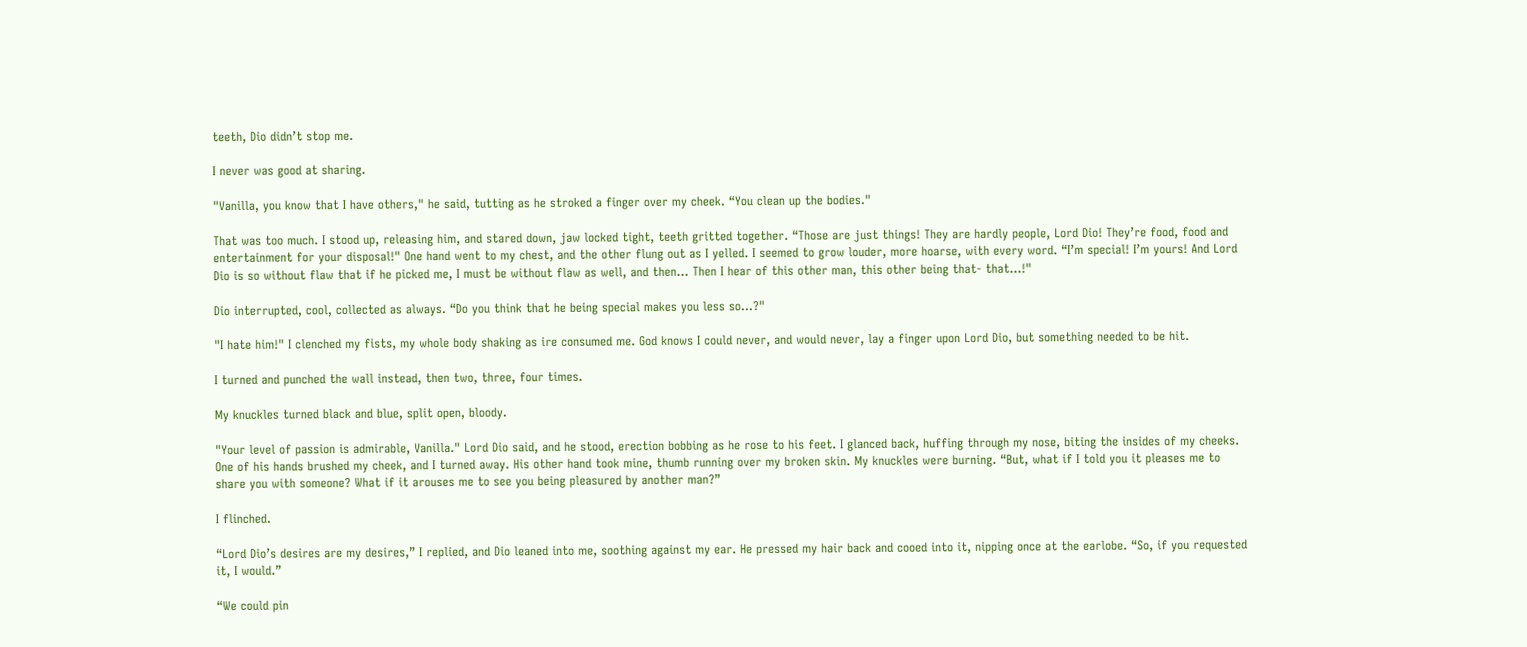teeth, Dio didn’t stop me.

I never was good at sharing.

"Vanilla, you know that I have others," he said, tutting as he stroked a finger over my cheek. “You clean up the bodies."

That was too much. I stood up, releasing him, and stared down, jaw locked tight, teeth gritted together. “Those are just things! They are hardly people, Lord Dio! They’re food, food and entertainment for your disposal!" One hand went to my chest, and the other flung out as I yelled. I seemed to grow louder, more hoarse, with every word. “I’m special! I’m yours! And Lord Dio is so without flaw that if he picked me, I must be without flaw as well, and then… Then I hear of this other man, this other being that- that…!"

Dio interrupted, cool, collected as always. “Do you think that he being special makes you less so…?"

"I hate him!" I clenched my fists, my whole body shaking as ire consumed me. God knows I could never, and would never, lay a finger upon Lord Dio, but something needed to be hit.

I turned and punched the wall instead, then two, three, four times.

My knuckles turned black and blue, split open, bloody.

"Your level of passion is admirable, Vanilla." Lord Dio said, and he stood, erection bobbing as he rose to his feet. I glanced back, huffing through my nose, biting the insides of my cheeks. One of his hands brushed my cheek, and I turned away. His other hand took mine, thumb running over my broken skin. My knuckles were burning. “But, what if I told you it pleases me to share you with someone? What if it arouses me to see you being pleasured by another man?”

I flinched.

“Lord Dio’s desires are my desires,” I replied, and Dio leaned into me, soothing against my ear. He pressed my hair back and cooed into it, nipping once at the earlobe. “So, if you requested it, I would.”

“We could pin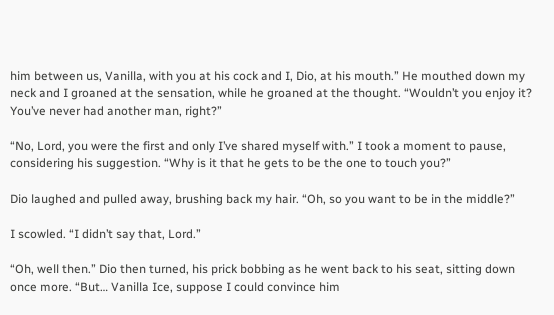him between us, Vanilla, with you at his cock and I, Dio, at his mouth.” He mouthed down my neck and I groaned at the sensation, while he groaned at the thought. “Wouldn’t you enjoy it? You’ve never had another man, right?”

“No, Lord, you were the first and only I’ve shared myself with.” I took a moment to pause, considering his suggestion. “Why is it that he gets to be the one to touch you?”

Dio laughed and pulled away, brushing back my hair. “Oh, so you want to be in the middle?”

I scowled. “I didn’t say that, Lord.”

“Oh, well then.” Dio then turned, his prick bobbing as he went back to his seat, sitting down once more. “But… Vanilla Ice, suppose I could convince him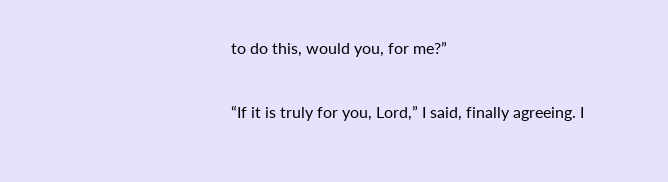to do this, would you, for me?”

“If it is truly for you, Lord,” I said, finally agreeing. I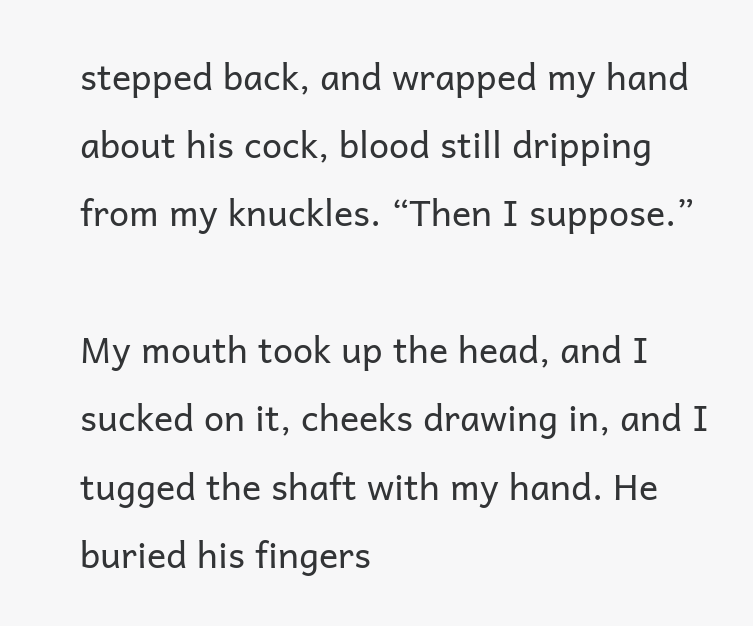stepped back, and wrapped my hand about his cock, blood still dripping from my knuckles. “Then I suppose.”

My mouth took up the head, and I sucked on it, cheeks drawing in, and I tugged the shaft with my hand. He buried his fingers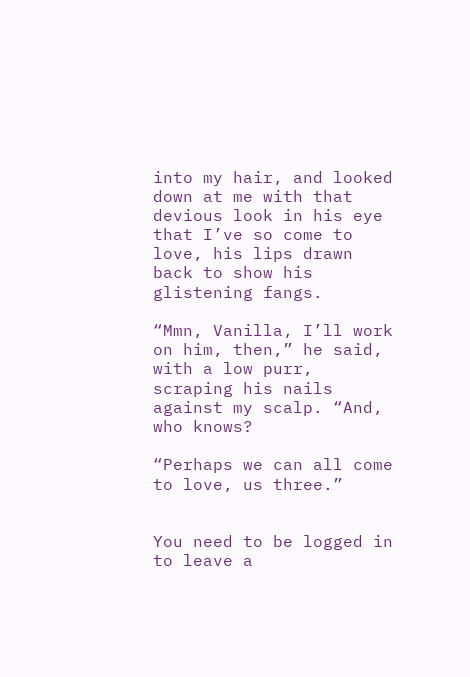into my hair, and looked down at me with that devious look in his eye that I’ve so come to love, his lips drawn back to show his glistening fangs.

“Mmn, Vanilla, I’ll work on him, then,” he said, with a low purr, scraping his nails against my scalp. “And, who knows?

“Perhaps we can all come to love, us three.”


You need to be logged in to leave a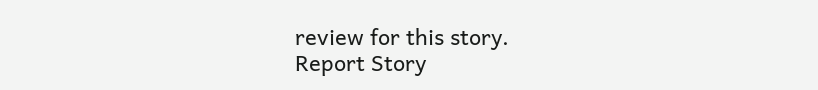review for this story.
Report Story